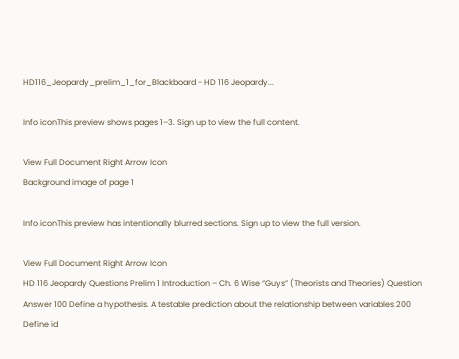HD116_Jeopardy_prelim_1_for_Blackboard - HD 116 Jeopardy...

Info iconThis preview shows pages 1–3. Sign up to view the full content.

View Full Document Right Arrow Icon
Background image of page 1

Info iconThis preview has intentionally blurred sections. Sign up to view the full version.

View Full Document Right Arrow Icon
HD 116 Jeopardy Questions Prelim 1 Introduction – Ch. 6 Wise “Guys” (Theorists and Theories) Question Answer 100 Define a hypothesis. A testable prediction about the relationship between variables 200 Define id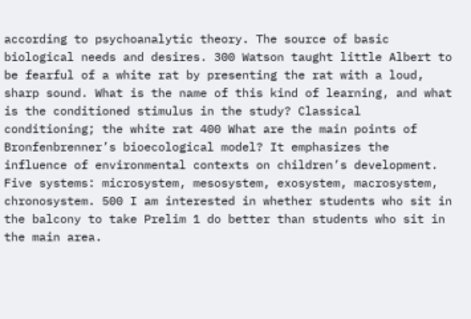according to psychoanalytic theory. The source of basic biological needs and desires. 300 Watson taught little Albert to be fearful of a white rat by presenting the rat with a loud, sharp sound. What is the name of this kind of learning, and what is the conditioned stimulus in the study? Classical conditioning; the white rat 400 What are the main points of Bronfenbrenner’s bioecological model? It emphasizes the influence of environmental contexts on children’s development. Five systems: microsystem, mesosystem, exosystem, macrosystem, chronosystem. 500 I am interested in whether students who sit in the balcony to take Prelim 1 do better than students who sit in the main area.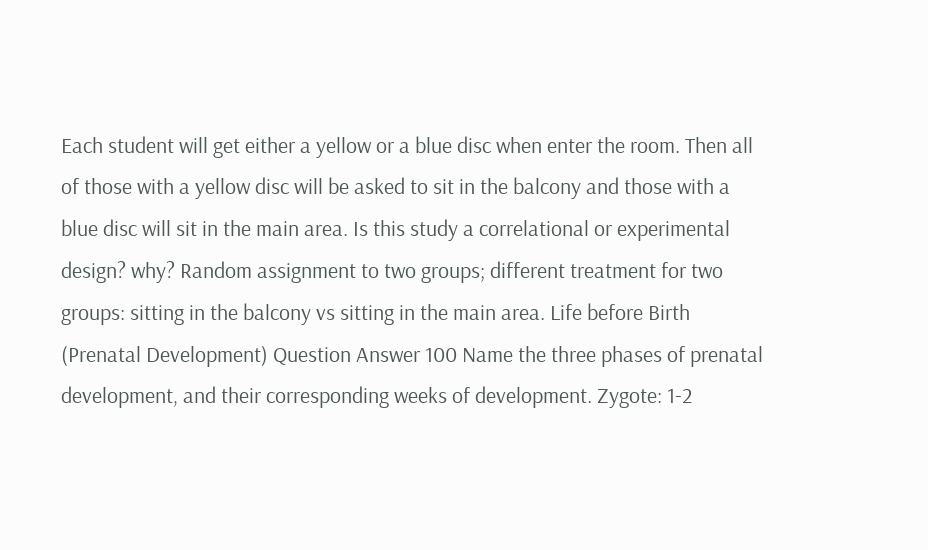Each student will get either a yellow or a blue disc when enter the room. Then all of those with a yellow disc will be asked to sit in the balcony and those with a blue disc will sit in the main area. Is this study a correlational or experimental design? why? Random assignment to two groups; different treatment for two groups: sitting in the balcony vs sitting in the main area. Life before Birth (Prenatal Development) Question Answer 100 Name the three phases of prenatal development, and their corresponding weeks of development. Zygote: 1-2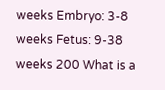weeks Embryo: 3-8 weeks Fetus: 9-38 weeks 200 What is a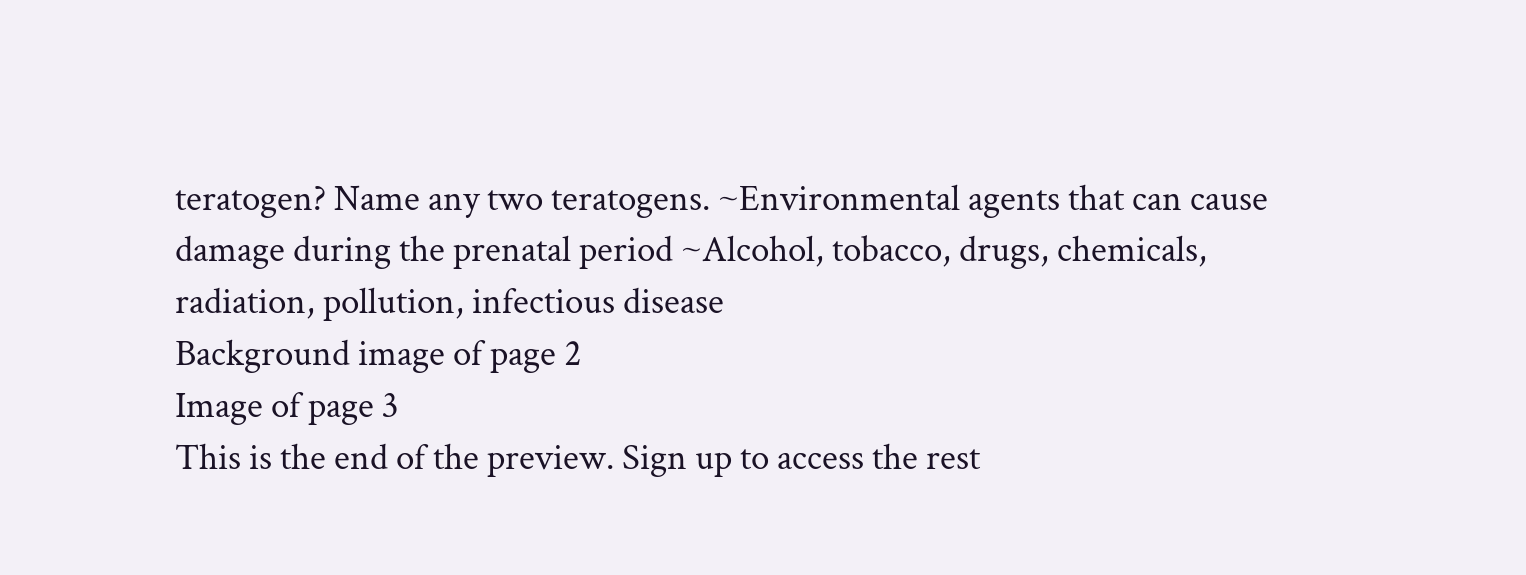teratogen? Name any two teratogens. ~Environmental agents that can cause damage during the prenatal period ~Alcohol, tobacco, drugs, chemicals, radiation, pollution, infectious disease
Background image of page 2
Image of page 3
This is the end of the preview. Sign up to access the rest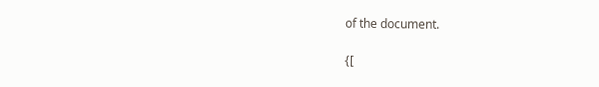of the document.

{[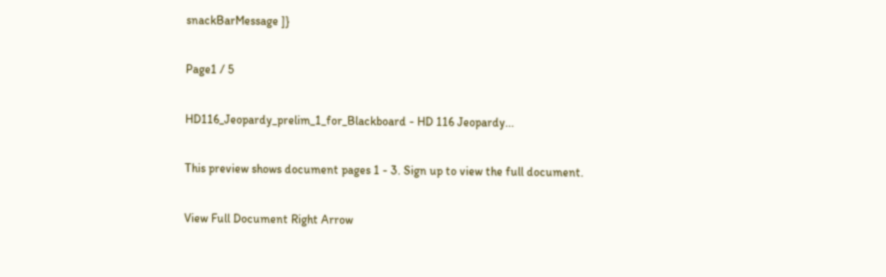snackBarMessage ]}

Page1 / 5

HD116_Jeopardy_prelim_1_for_Blackboard - HD 116 Jeopardy...

This preview shows document pages 1 - 3. Sign up to view the full document.

View Full Document Right Arrow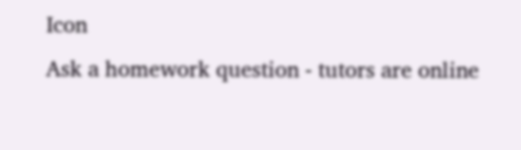Icon
Ask a homework question - tutors are online